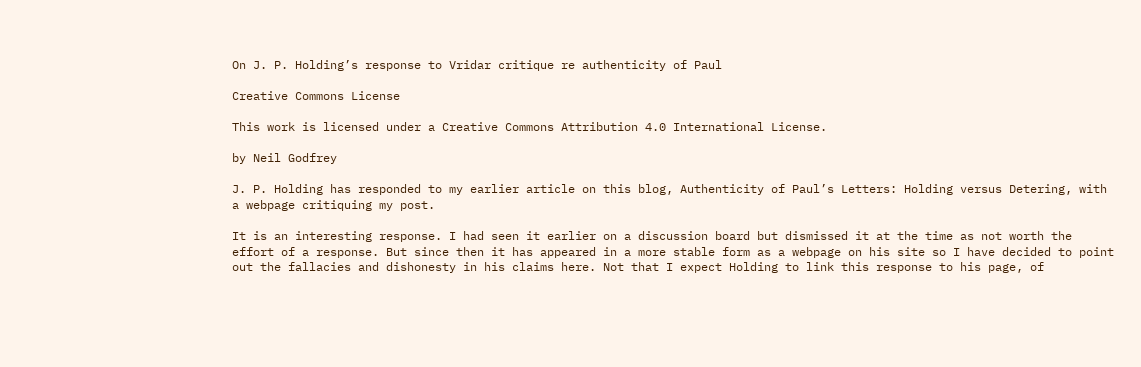On J. P. Holding’s response to Vridar critique re authenticity of Paul

Creative Commons License

This work is licensed under a Creative Commons Attribution 4.0 International License.

by Neil Godfrey

J. P. Holding has responded to my earlier article on this blog, Authenticity of Paul’s Letters: Holding versus Detering, with a webpage critiquing my post.

It is an interesting response. I had seen it earlier on a discussion board but dismissed it at the time as not worth the effort of a response. But since then it has appeared in a more stable form as a webpage on his site so I have decided to point out the fallacies and dishonesty in his claims here. Not that I expect Holding to link this response to his page, of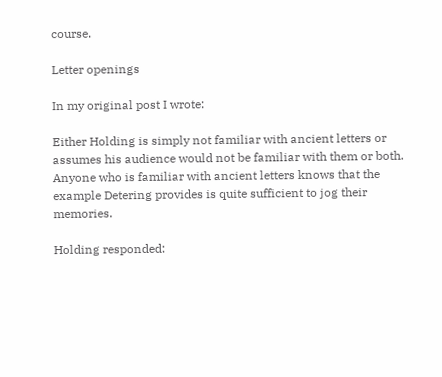course.

Letter openings

In my original post I wrote:

Either Holding is simply not familiar with ancient letters or assumes his audience would not be familiar with them or both. Anyone who is familiar with ancient letters knows that the example Detering provides is quite sufficient to jog their memories.

Holding responded: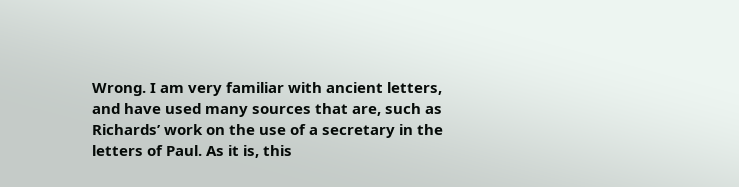Wrong. I am very familiar with ancient letters, and have used many sources that are, such as Richards’ work on the use of a secretary in the letters of Paul. As it is, this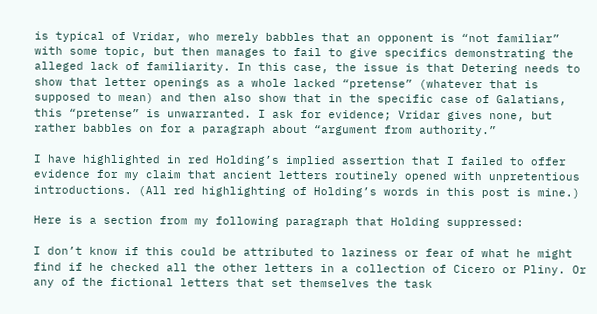is typical of Vridar, who merely babbles that an opponent is “not familiar” with some topic, but then manages to fail to give specifics demonstrating the alleged lack of familiarity. In this case, the issue is that Detering needs to show that letter openings as a whole lacked “pretense” (whatever that is supposed to mean) and then also show that in the specific case of Galatians, this “pretense” is unwarranted. I ask for evidence; Vridar gives none, but rather babbles on for a paragraph about “argument from authority.”

I have highlighted in red Holding’s implied assertion that I failed to offer evidence for my claim that ancient letters routinely opened with unpretentious introductions. (All red highlighting of Holding’s words in this post is mine.)

Here is a section from my following paragraph that Holding suppressed:

I don’t know if this could be attributed to laziness or fear of what he might find if he checked all the other letters in a collection of Cicero or Pliny. Or any of the fictional letters that set themselves the task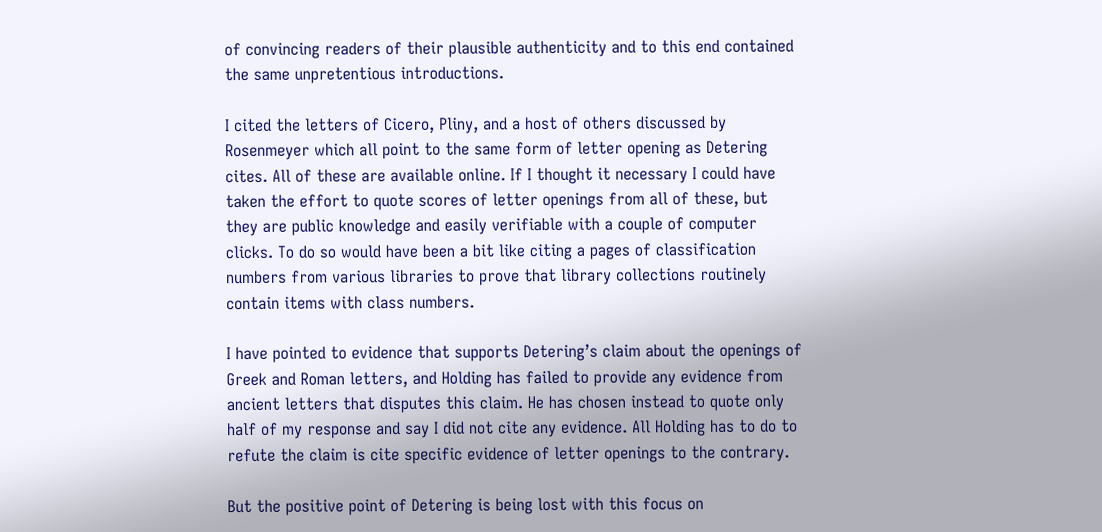of convincing readers of their plausible authenticity and to this end contained the same unpretentious introductions.

I cited the letters of Cicero, Pliny, and a host of others discussed by Rosenmeyer which all point to the same form of letter opening as Detering cites. All of these are available online. If I thought it necessary I could have taken the effort to quote scores of letter openings from all of these, but they are public knowledge and easily verifiable with a couple of computer clicks. To do so would have been a bit like citing a pages of classification numbers from various libraries to prove that library collections routinely contain items with class numbers.

I have pointed to evidence that supports Detering’s claim about the openings of Greek and Roman letters, and Holding has failed to provide any evidence from ancient letters that disputes this claim. He has chosen instead to quote only half of my response and say I did not cite any evidence. All Holding has to do to refute the claim is cite specific evidence of letter openings to the contrary.

But the positive point of Detering is being lost with this focus on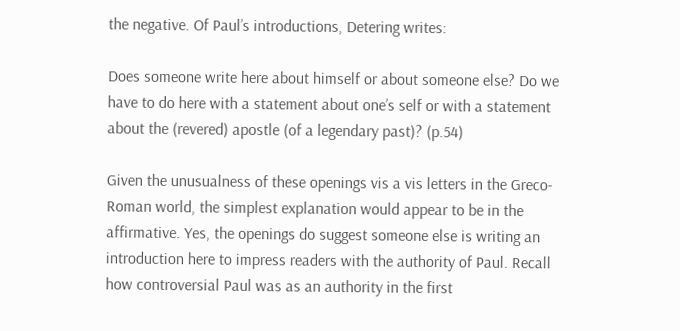the negative. Of Paul’s introductions, Detering writes:

Does someone write here about himself or about someone else? Do we have to do here with a statement about one’s self or with a statement about the (revered) apostle (of a legendary past)? (p.54)

Given the unusualness of these openings vis a vis letters in the Greco-Roman world, the simplest explanation would appear to be in the affirmative. Yes, the openings do suggest someone else is writing an introduction here to impress readers with the authority of Paul. Recall how controversial Paul was as an authority in the first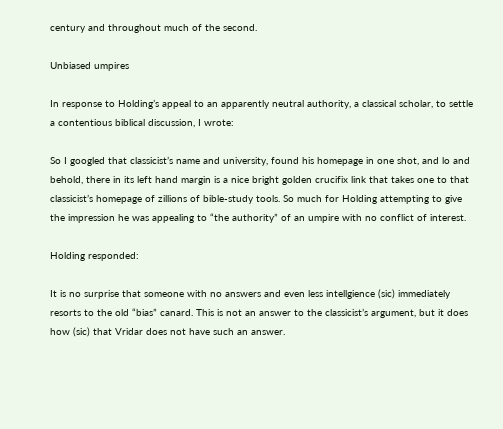century and throughout much of the second.

Unbiased umpires

In response to Holding’s appeal to an apparently neutral authority, a classical scholar, to settle a contentious biblical discussion, I wrote:

So I googled that classicist’s name and university, found his homepage in one shot, and lo and behold, there in its left hand margin is a nice bright golden crucifix link that takes one to that classicist’s homepage of zillions of bible-study tools. So much for Holding attempting to give the impression he was appealing to “the authority” of an umpire with no conflict of interest.

Holding responded:

It is no surprise that someone with no answers and even less intellgience (sic) immediately resorts to the old “bias” canard. This is not an answer to the classicist’s argument, but it does how (sic) that Vridar does not have such an answer.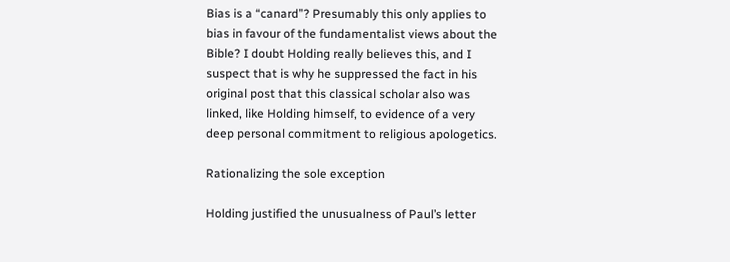Bias is a “canard”? Presumably this only applies to bias in favour of the fundamentalist views about the Bible? I doubt Holding really believes this, and I suspect that is why he suppressed the fact in his original post that this classical scholar also was linked, like Holding himself, to evidence of a very deep personal commitment to religious apologetics.

Rationalizing the sole exception

Holding justified the unusualness of Paul’s letter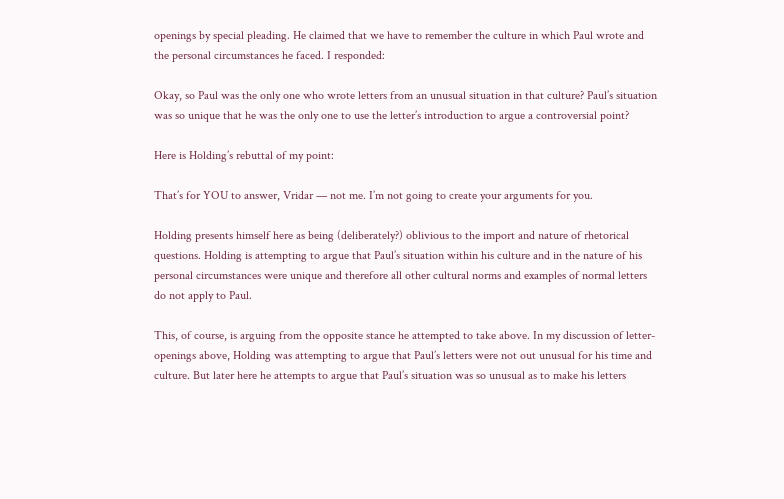openings by special pleading. He claimed that we have to remember the culture in which Paul wrote and the personal circumstances he faced. I responded:

Okay, so Paul was the only one who wrote letters from an unusual situation in that culture? Paul’s situation was so unique that he was the only one to use the letter’s introduction to argue a controversial point?

Here is Holding’s rebuttal of my point:

That’s for YOU to answer, Vridar — not me. I’m not going to create your arguments for you.

Holding presents himself here as being (deliberately?) oblivious to the import and nature of rhetorical questions. Holding is attempting to argue that Paul’s situation within his culture and in the nature of his personal circumstances were unique and therefore all other cultural norms and examples of normal letters do not apply to Paul.

This, of course, is arguing from the opposite stance he attempted to take above. In my discussion of letter-openings above, Holding was attempting to argue that Paul’s letters were not out unusual for his time and culture. But later here he attempts to argue that Paul’s situation was so unusual as to make his letters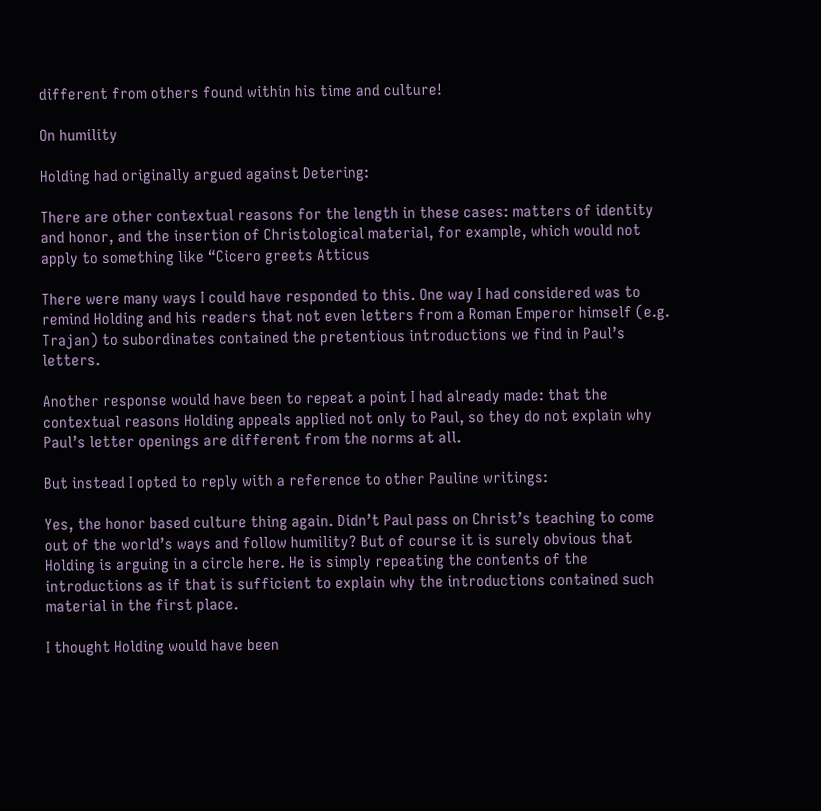different from others found within his time and culture!

On humility

Holding had originally argued against Detering:

There are other contextual reasons for the length in these cases: matters of identity and honor, and the insertion of Christological material, for example, which would not apply to something like “Cicero greets Atticus

There were many ways I could have responded to this. One way I had considered was to remind Holding and his readers that not even letters from a Roman Emperor himself (e.g. Trajan) to subordinates contained the pretentious introductions we find in Paul’s letters.

Another response would have been to repeat a point I had already made: that the contextual reasons Holding appeals applied not only to Paul, so they do not explain why Paul’s letter openings are different from the norms at all.

But instead I opted to reply with a reference to other Pauline writings:

Yes, the honor based culture thing again. Didn’t Paul pass on Christ’s teaching to come out of the world’s ways and follow humility? But of course it is surely obvious that Holding is arguing in a circle here. He is simply repeating the contents of the introductions as if that is sufficient to explain why the introductions contained such material in the first place.

I thought Holding would have been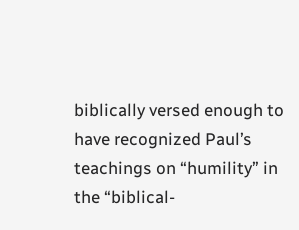biblically versed enough to have recognized Paul’s teachings on “humility” in the “biblical-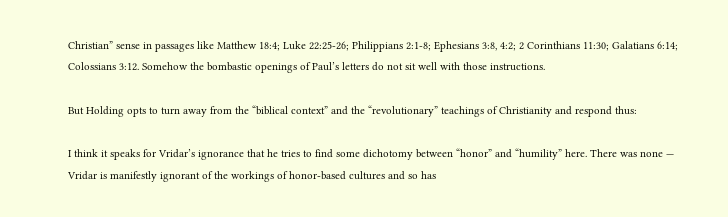Christian” sense in passages like Matthew 18:4; Luke 22:25-26; Philippians 2:1-8; Ephesians 3:8, 4:2; 2 Corinthians 11:30; Galatians 6:14; Colossians 3:12. Somehow the bombastic openings of Paul’s letters do not sit well with those instructions.

But Holding opts to turn away from the “biblical context” and the “revolutionary” teachings of Christianity and respond thus:

I think it speaks for Vridar’s ignorance that he tries to find some dichotomy between “honor” and “humility” here. There was none — Vridar is manifestly ignorant of the workings of honor-based cultures and so has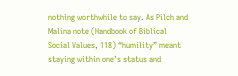nothing worthwhile to say. As Pilch and Malina note (Handbook of Biblical Social Values, 118) “humility” meant staying within one’s status and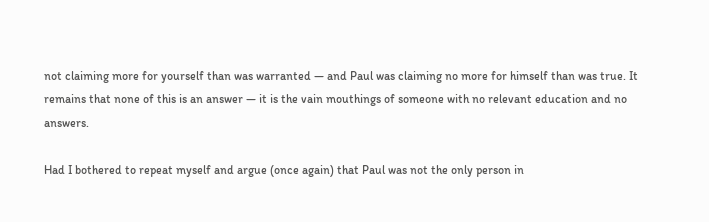not claiming more for yourself than was warranted — and Paul was claiming no more for himself than was true. It remains that none of this is an answer — it is the vain mouthings of someone with no relevant education and no answers.

Had I bothered to repeat myself and argue (once again) that Paul was not the only person in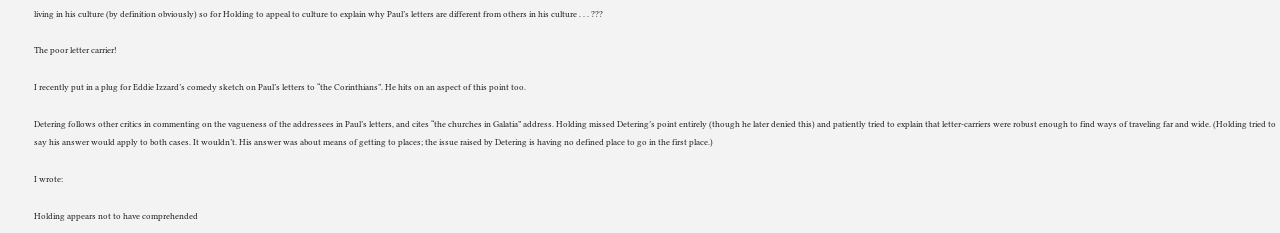living in his culture (by definition obviously) so for Holding to appeal to culture to explain why Paul’s letters are different from others in his culture . . . ???

The poor letter carrier!

I recently put in a plug for Eddie Izzard’s comedy sketch on Paul’s letters to “the Corinthians”. He hits on an aspect of this point too.

Detering follows other critics in commenting on the vagueness of the addressees in Paul’s letters, and cites “the churches in Galatia” address. Holding missed Detering’s point entirely (though he later denied this) and patiently tried to explain that letter-carriers were robust enough to find ways of traveling far and wide. (Holding tried to say his answer would apply to both cases. It wouldn’t. His answer was about means of getting to places; the issue raised by Detering is having no defined place to go in the first place.)

I wrote:

Holding appears not to have comprehended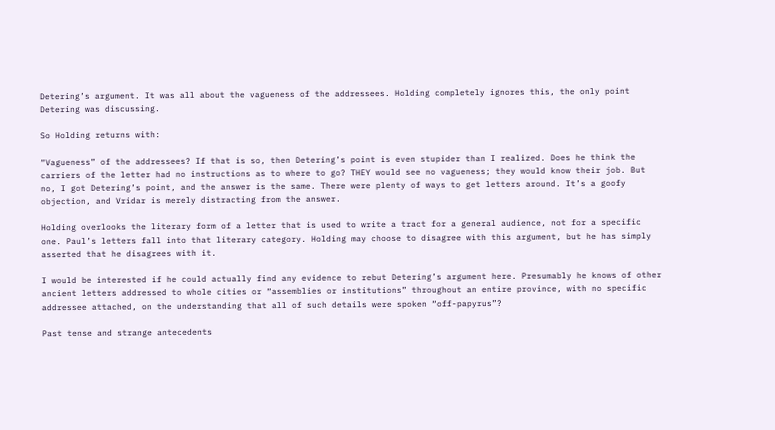Detering’s argument. It was all about the vagueness of the addressees. Holding completely ignores this, the only point Detering was discussing.

So Holding returns with:

“Vagueness” of the addressees? If that is so, then Detering’s point is even stupider than I realized. Does he think the carriers of the letter had no instructions as to where to go? THEY would see no vagueness; they would know their job. But no, I got Detering’s point, and the answer is the same. There were plenty of ways to get letters around. It’s a goofy objection, and Vridar is merely distracting from the answer.

Holding overlooks the literary form of a letter that is used to write a tract for a general audience, not for a specific one. Paul’s letters fall into that literary category. Holding may choose to disagree with this argument, but he has simply asserted that he disagrees with it.

I would be interested if he could actually find any evidence to rebut Detering’s argument here. Presumably he knows of other ancient letters addressed to whole cities or “assemblies or institutions” throughout an entire province, with no specific addressee attached, on the understanding that all of such details were spoken “off-papyrus”?

Past tense and strange antecedents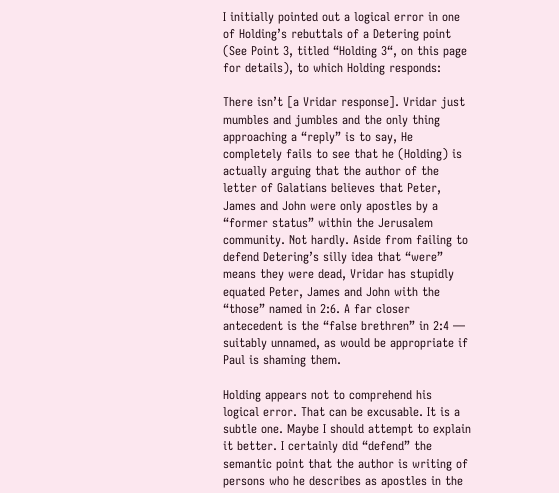I initially pointed out a logical error in one of Holding’s rebuttals of a Detering point (See Point 3, titled “Holding 3“, on this page for details), to which Holding responds:

There isn’t [a Vridar response]. Vridar just mumbles and jumbles and the only thing approaching a “reply” is to say, He completely fails to see that he (Holding) is actually arguing that the author of the letter of Galatians believes that Peter, James and John were only apostles by a “former status” within the Jerusalem community. Not hardly. Aside from failing to defend Detering’s silly idea that “were” means they were dead, Vridar has stupidly equated Peter, James and John with the “those” named in 2:6. A far closer antecedent is the “false brethren” in 2:4 — suitably unnamed, as would be appropriate if Paul is shaming them.

Holding appears not to comprehend his logical error. That can be excusable. It is a subtle one. Maybe I should attempt to explain it better. I certainly did “defend” the semantic point that the author is writing of persons who he describes as apostles in the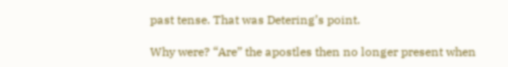past tense. That was Detering’s point.

Why were? “Are” the apostles then no longer present when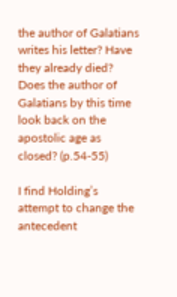the author of Galatians writes his letter? Have they already died? Does the author of Galatians by this time look back on the apostolic age as closed? (p.54-55)

I find Holding’s attempt to change the antecedent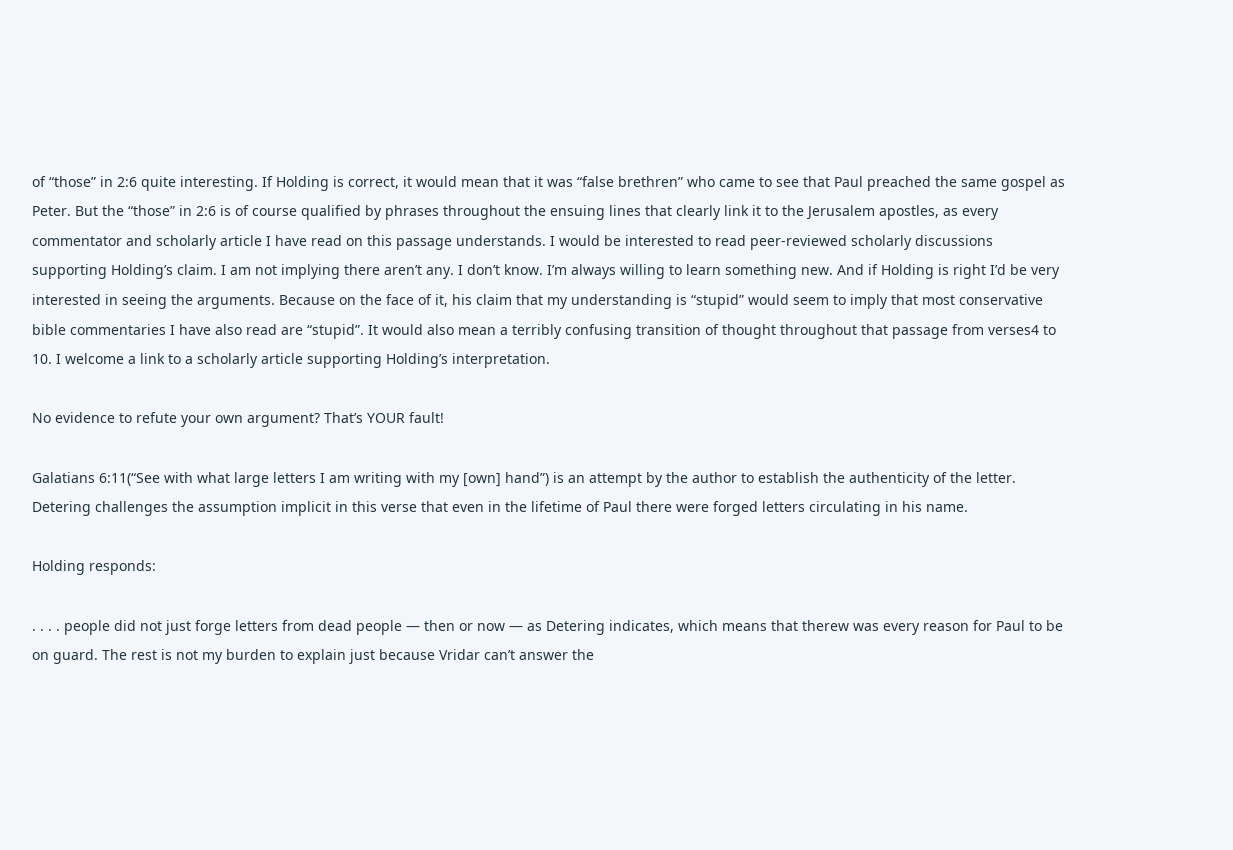of “those” in 2:6 quite interesting. If Holding is correct, it would mean that it was “false brethren” who came to see that Paul preached the same gospel as Peter. But the “those” in 2:6 is of course qualified by phrases throughout the ensuing lines that clearly link it to the Jerusalem apostles, as every commentator and scholarly article I have read on this passage understands. I would be interested to read peer-reviewed scholarly discussions supporting Holding’s claim. I am not implying there aren’t any. I don’t know. I’m always willing to learn something new. And if Holding is right I’d be very interested in seeing the arguments. Because on the face of it, his claim that my understanding is “stupid” would seem to imply that most conservative bible commentaries I have also read are “stupid”. It would also mean a terribly confusing transition of thought throughout that passage from verses4 to 10. I welcome a link to a scholarly article supporting Holding’s interpretation.

No evidence to refute your own argument? That’s YOUR fault!

Galatians 6:11(“See with what large letters I am writing with my [own] hand”) is an attempt by the author to establish the authenticity of the letter. Detering challenges the assumption implicit in this verse that even in the lifetime of Paul there were forged letters circulating in his name.

Holding responds:

. . . . people did not just forge letters from dead people — then or now — as Detering indicates, which means that therew was every reason for Paul to be on guard. The rest is not my burden to explain just because Vridar can’t answer the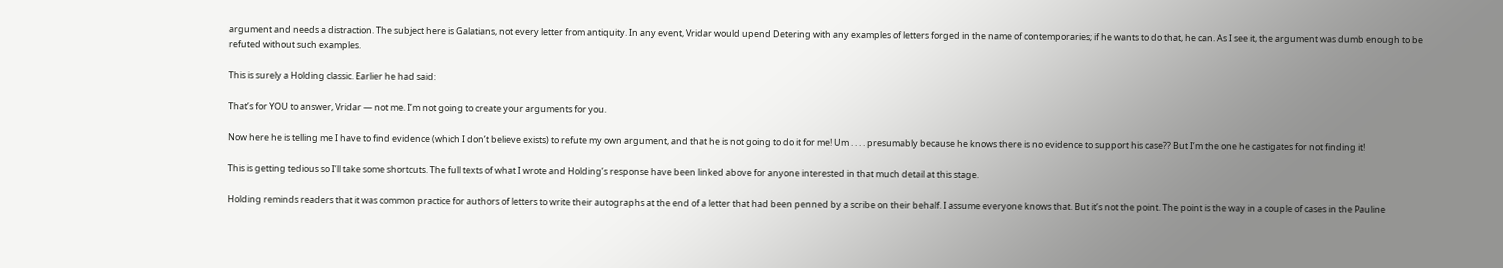argument and needs a distraction. The subject here is Galatians, not every letter from antiquity. In any event, Vridar would upend Detering with any examples of letters forged in the name of contemporaries; if he wants to do that, he can. As I see it, the argument was dumb enough to be refuted without such examples.

This is surely a Holding classic. Earlier he had said:

That’s for YOU to answer, Vridar — not me. I’m not going to create your arguments for you.

Now here he is telling me I have to find evidence (which I don’t believe exists) to refute my own argument, and that he is not going to do it for me! Um . . . . presumably because he knows there is no evidence to support his case?? But I’m the one he castigates for not finding it!

This is getting tedious so I’ll take some shortcuts. The full texts of what I wrote and Holding’s response have been linked above for anyone interested in that much detail at this stage.

Holding reminds readers that it was common practice for authors of letters to write their autographs at the end of a letter that had been penned by a scribe on their behalf. I assume everyone knows that. But it’s not the point. The point is the way in a couple of cases in the Pauline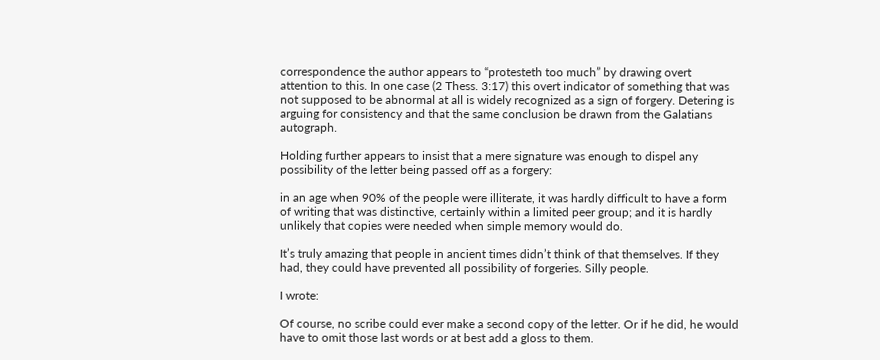correspondence the author appears to “protesteth too much” by drawing overt attention to this. In one case (2 Thess. 3:17) this overt indicator of something that was not supposed to be abnormal at all is widely recognized as a sign of forgery. Detering is arguing for consistency and that the same conclusion be drawn from the Galatians autograph.

Holding further appears to insist that a mere signature was enough to dispel any possibility of the letter being passed off as a forgery:

in an age when 90% of the people were illiterate, it was hardly difficult to have a form of writing that was distinctive, certainly within a limited peer group; and it is hardly unlikely that copies were needed when simple memory would do.

It’s truly amazing that people in ancient times didn’t think of that themselves. If they had, they could have prevented all possibility of forgeries. Silly people.

I wrote:

Of course, no scribe could ever make a second copy of the letter. Or if he did, he would have to omit those last words or at best add a gloss to them.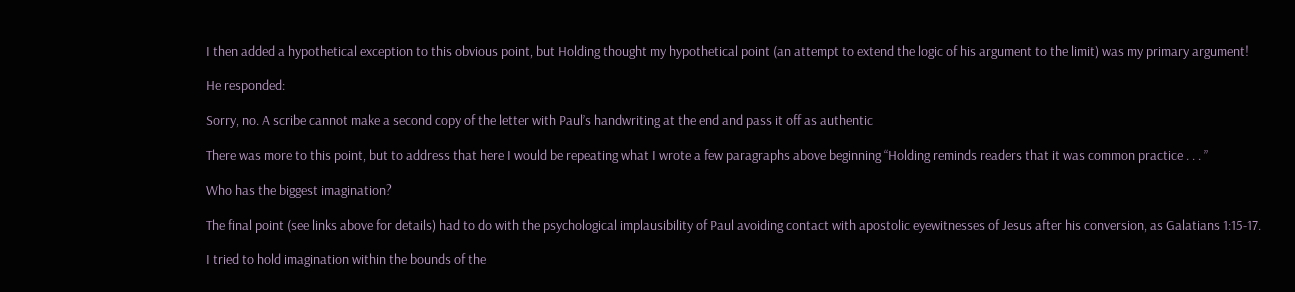I then added a hypothetical exception to this obvious point, but Holding thought my hypothetical point (an attempt to extend the logic of his argument to the limit) was my primary argument!

He responded:

Sorry, no. A scribe cannot make a second copy of the letter with Paul’s handwriting at the end and pass it off as authentic

There was more to this point, but to address that here I would be repeating what I wrote a few paragraphs above beginning “Holding reminds readers that it was common practice . . . ”

Who has the biggest imagination?

The final point (see links above for details) had to do with the psychological implausibility of Paul avoiding contact with apostolic eyewitnesses of Jesus after his conversion, as Galatians 1:15-17.

I tried to hold imagination within the bounds of the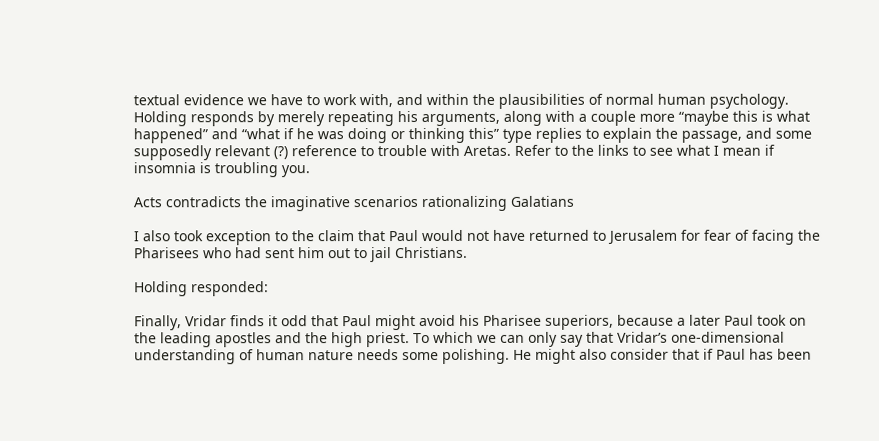textual evidence we have to work with, and within the plausibilities of normal human psychology. Holding responds by merely repeating his arguments, along with a couple more “maybe this is what happened” and “what if he was doing or thinking this” type replies to explain the passage, and some supposedly relevant (?) reference to trouble with Aretas. Refer to the links to see what I mean if insomnia is troubling you.

Acts contradicts the imaginative scenarios rationalizing Galatians

I also took exception to the claim that Paul would not have returned to Jerusalem for fear of facing the Pharisees who had sent him out to jail Christians.

Holding responded:

Finally, Vridar finds it odd that Paul might avoid his Pharisee superiors, because a later Paul took on the leading apostles and the high priest. To which we can only say that Vridar’s one-dimensional understanding of human nature needs some polishing. He might also consider that if Paul has been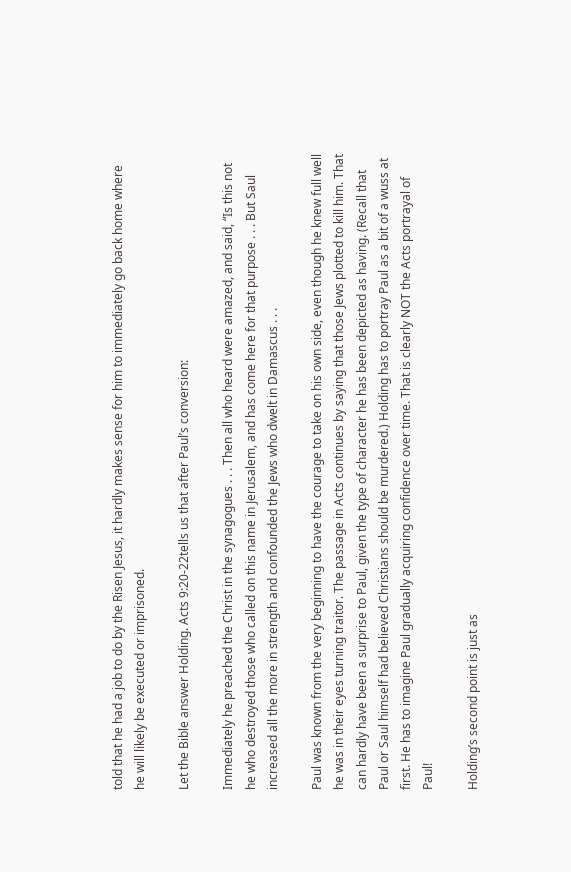told that he had a job to do by the Risen Jesus, it hardly makes sense for him to immediately go back home where he will likely be executed or imprisoned.

Let the Bible answer Holding. Acts 9:20-22tells us that after Paul’s conversion:

Immediately he preached the Christ in the synagogues . . . Then all who heard were amazed, and said, “Is this not he who destroyed those who called on this name in Jerusalem, and has come here for that purpose . . . But Saul increased all the more in strength and confounded the Jews who dwelt in Damascus . . .

Paul was known from the very beginning to have the courage to take on his own side, even though he knew full well he was in their eyes turning traitor. The passage in Acts continues by saying that those Jews plotted to kill him. That can hardly have been a surprise to Paul, given the type of character he has been depicted as having. (Recall that Paul or Saul himself had believed Christians should be murdered.) Holding has to portray Paul as a bit of a wuss at first. He has to imagine Paul gradually acquiring confidence over time. That is clearly NOT the Acts portrayal of Paul!

Holding’s second point is just as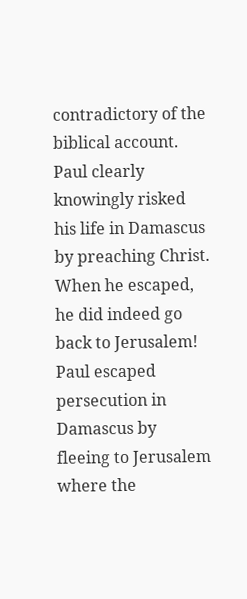contradictory of the biblical account. Paul clearly knowingly risked his life in Damascus by preaching Christ. When he escaped, he did indeed go back to Jerusalem! Paul escaped persecution in Damascus by fleeing to Jerusalem where the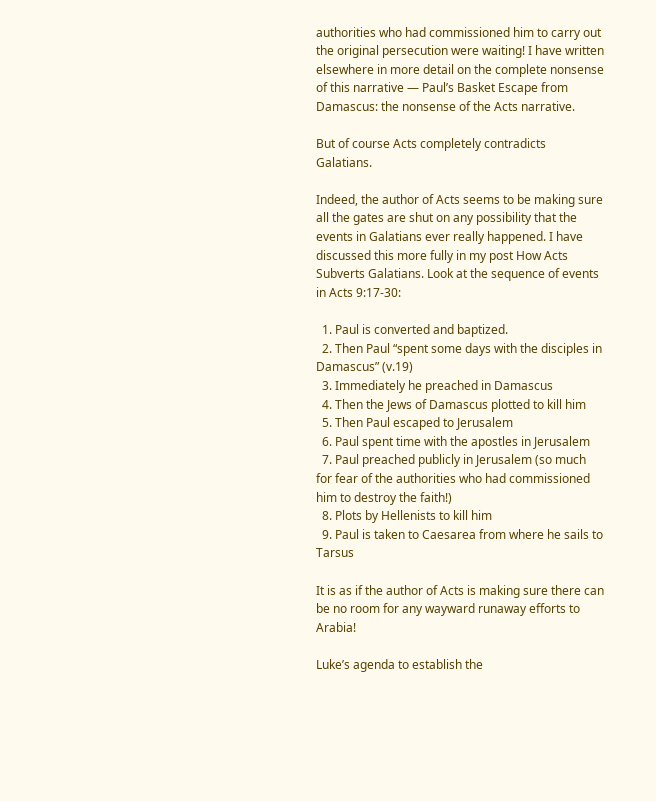authorities who had commissioned him to carry out the original persecution were waiting! I have written elsewhere in more detail on the complete nonsense of this narrative — Paul’s Basket Escape from Damascus: the nonsense of the Acts narrative.

But of course Acts completely contradicts Galatians.

Indeed, the author of Acts seems to be making sure all the gates are shut on any possibility that the events in Galatians ever really happened. I have discussed this more fully in my post How Acts Subverts Galatians. Look at the sequence of events in Acts 9:17-30:

  1. Paul is converted and baptized.
  2. Then Paul “spent some days with the disciples in Damascus” (v.19)
  3. Immediately he preached in Damascus
  4. Then the Jews of Damascus plotted to kill him
  5. Then Paul escaped to Jerusalem
  6. Paul spent time with the apostles in Jerusalem
  7. Paul preached publicly in Jerusalem (so much for fear of the authorities who had commissioned him to destroy the faith!)
  8. Plots by Hellenists to kill him
  9. Paul is taken to Caesarea from where he sails to Tarsus

It is as if the author of Acts is making sure there can be no room for any wayward runaway efforts to Arabia!

Luke’s agenda to establish the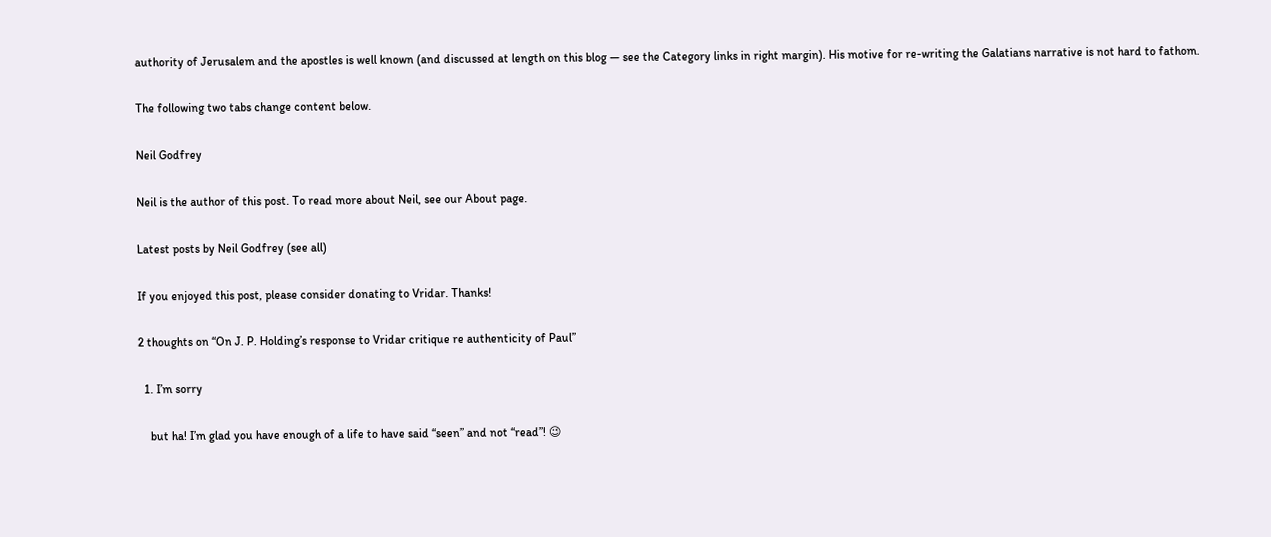authority of Jerusalem and the apostles is well known (and discussed at length on this blog — see the Category links in right margin). His motive for re-writing the Galatians narrative is not hard to fathom.

The following two tabs change content below.

Neil Godfrey

Neil is the author of this post. To read more about Neil, see our About page.

Latest posts by Neil Godfrey (see all)

If you enjoyed this post, please consider donating to Vridar. Thanks!

2 thoughts on “On J. P. Holding’s response to Vridar critique re authenticity of Paul”

  1. I’m sorry

    but ha! I’m glad you have enough of a life to have said “seen” and not “read”! 😉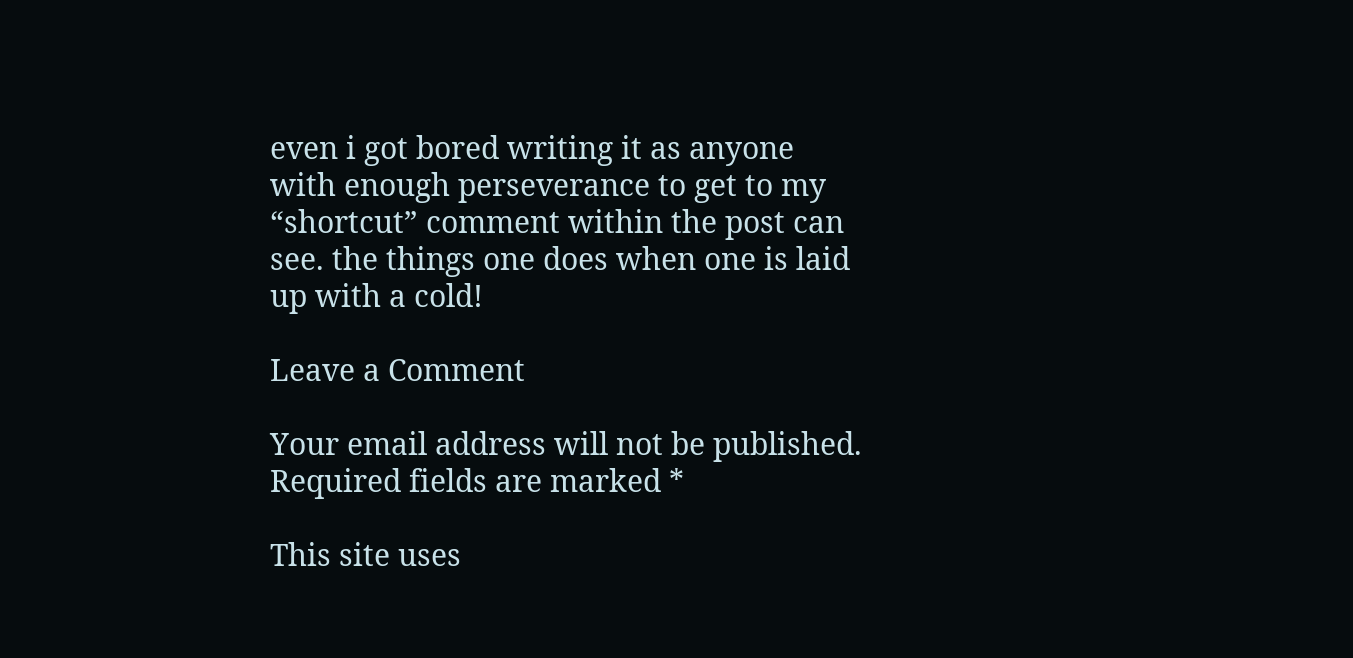even i got bored writing it as anyone with enough perseverance to get to my “shortcut” comment within the post can see. the things one does when one is laid up with a cold!

Leave a Comment

Your email address will not be published. Required fields are marked *

This site uses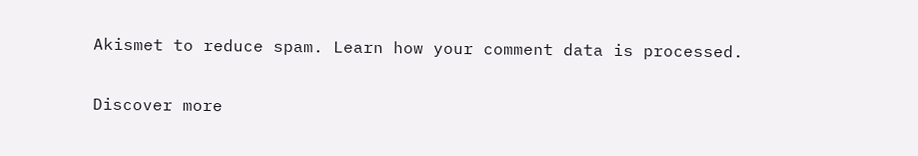Akismet to reduce spam. Learn how your comment data is processed.

Discover more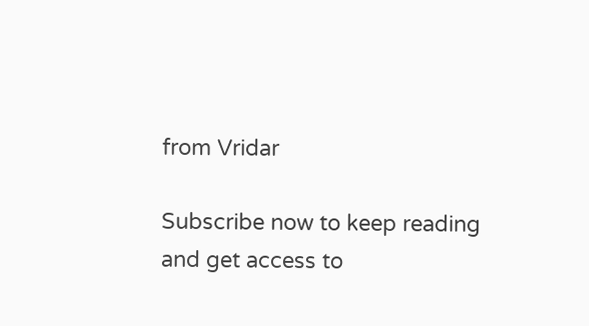from Vridar

Subscribe now to keep reading and get access to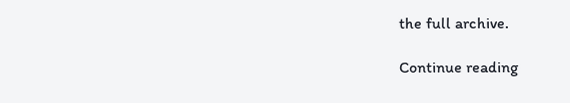the full archive.

Continue reading